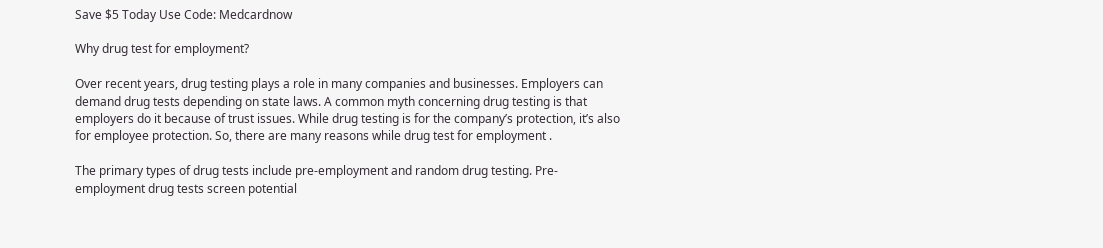Save $5 Today Use Code: Medcardnow

Why drug test for employment?

Over recent years, drug testing plays a role in many companies and businesses. Employers can demand drug tests depending on state laws. A common myth concerning drug testing is that employers do it because of trust issues. While drug testing is for the company’s protection, it’s also for employee protection. So, there are many reasons while drug test for employment .

The primary types of drug tests include pre-employment and random drug testing. Pre-employment drug tests screen potential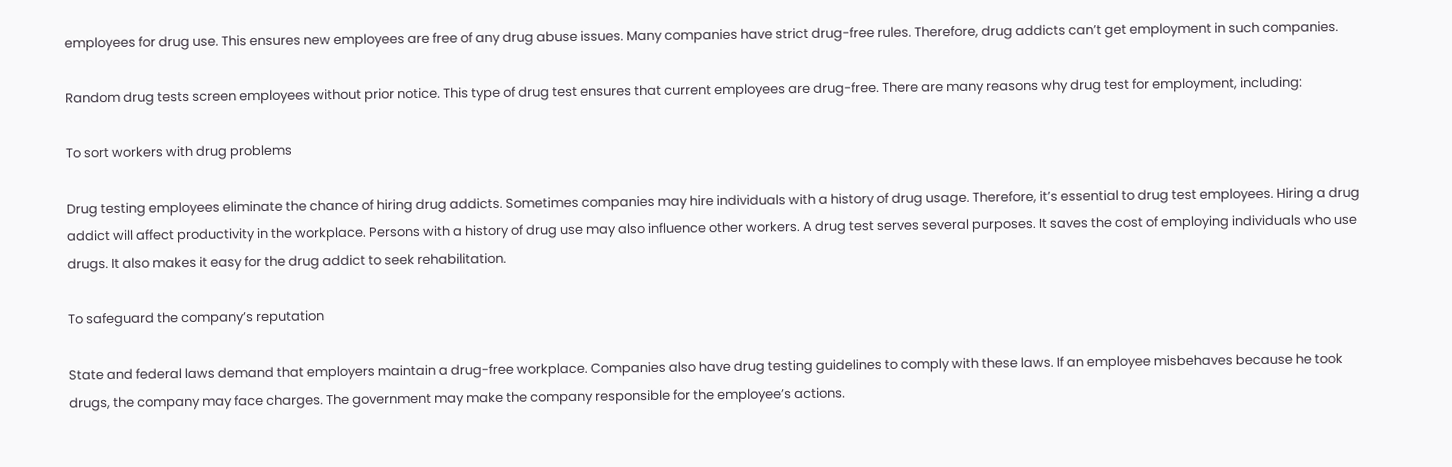employees for drug use. This ensures new employees are free of any drug abuse issues. Many companies have strict drug-free rules. Therefore, drug addicts can’t get employment in such companies.

Random drug tests screen employees without prior notice. This type of drug test ensures that current employees are drug-free. There are many reasons why drug test for employment, including:

To sort workers with drug problems

Drug testing employees eliminate the chance of hiring drug addicts. Sometimes companies may hire individuals with a history of drug usage. Therefore, it’s essential to drug test employees. Hiring a drug addict will affect productivity in the workplace. Persons with a history of drug use may also influence other workers. A drug test serves several purposes. It saves the cost of employing individuals who use drugs. It also makes it easy for the drug addict to seek rehabilitation.

To safeguard the company’s reputation

State and federal laws demand that employers maintain a drug-free workplace. Companies also have drug testing guidelines to comply with these laws. If an employee misbehaves because he took drugs, the company may face charges. The government may make the company responsible for the employee’s actions.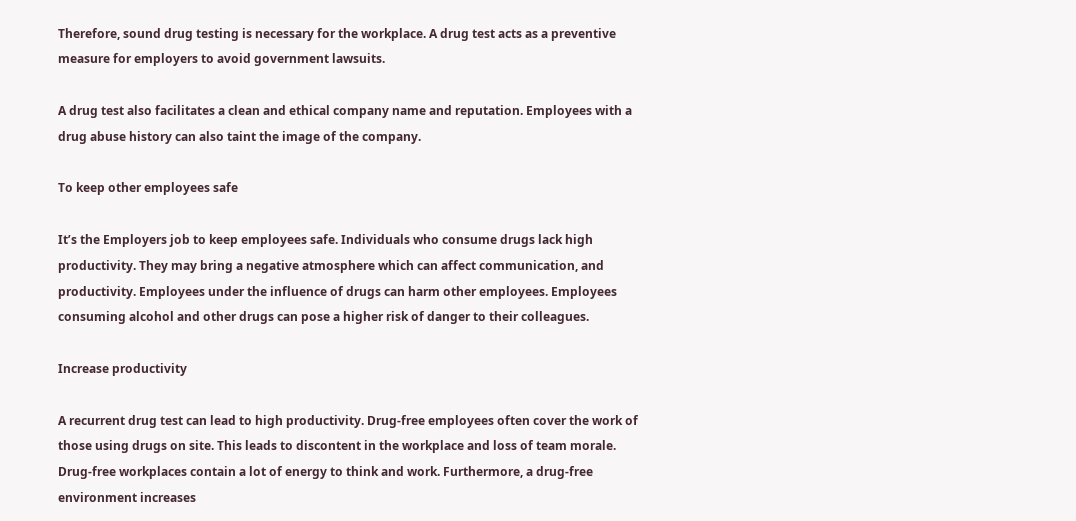Therefore, sound drug testing is necessary for the workplace. A drug test acts as a preventive measure for employers to avoid government lawsuits.

A drug test also facilitates a clean and ethical company name and reputation. Employees with a drug abuse history can also taint the image of the company.

To keep other employees safe

It’s the Employers job to keep employees safe. Individuals who consume drugs lack high productivity. They may bring a negative atmosphere which can affect communication, and productivity. Employees under the influence of drugs can harm other employees. Employees consuming alcohol and other drugs can pose a higher risk of danger to their colleagues.

Increase productivity

A recurrent drug test can lead to high productivity. Drug-free employees often cover the work of those using drugs on site. This leads to discontent in the workplace and loss of team morale. Drug-free workplaces contain a lot of energy to think and work. Furthermore, a drug-free environment increases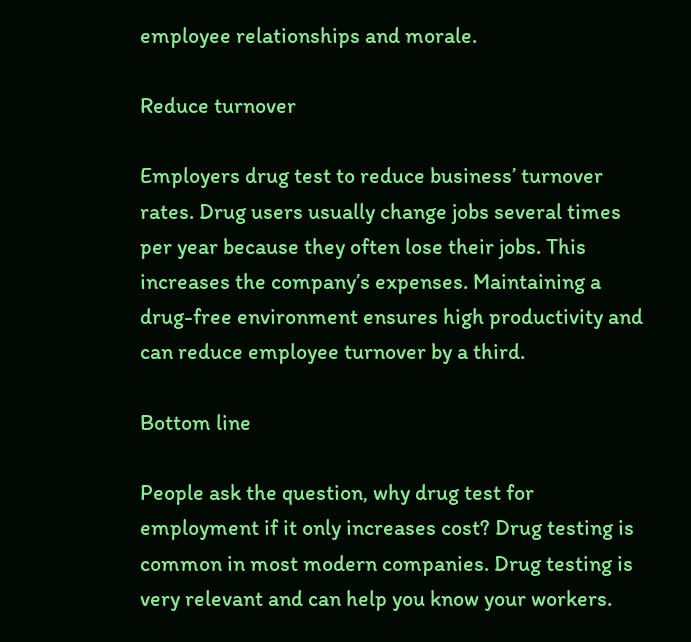employee relationships and morale.

Reduce turnover

Employers drug test to reduce business’ turnover rates. Drug users usually change jobs several times per year because they often lose their jobs. This increases the company’s expenses. Maintaining a drug-free environment ensures high productivity and can reduce employee turnover by a third.

Bottom line

People ask the question, why drug test for employment if it only increases cost? Drug testing is common in most modern companies. Drug testing is very relevant and can help you know your workers.